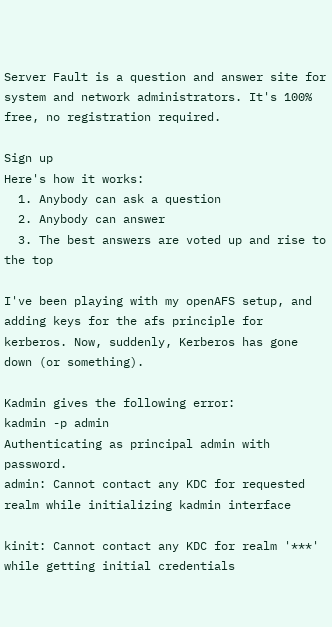Server Fault is a question and answer site for system and network administrators. It's 100% free, no registration required.

Sign up
Here's how it works:
  1. Anybody can ask a question
  2. Anybody can answer
  3. The best answers are voted up and rise to the top

I've been playing with my openAFS setup, and adding keys for the afs principle for kerberos. Now, suddenly, Kerberos has gone down (or something).

Kadmin gives the following error:
kadmin -p admin
Authenticating as principal admin with password.
admin: Cannot contact any KDC for requested realm while initializing kadmin interface

kinit: Cannot contact any KDC for realm '***' while getting initial credentials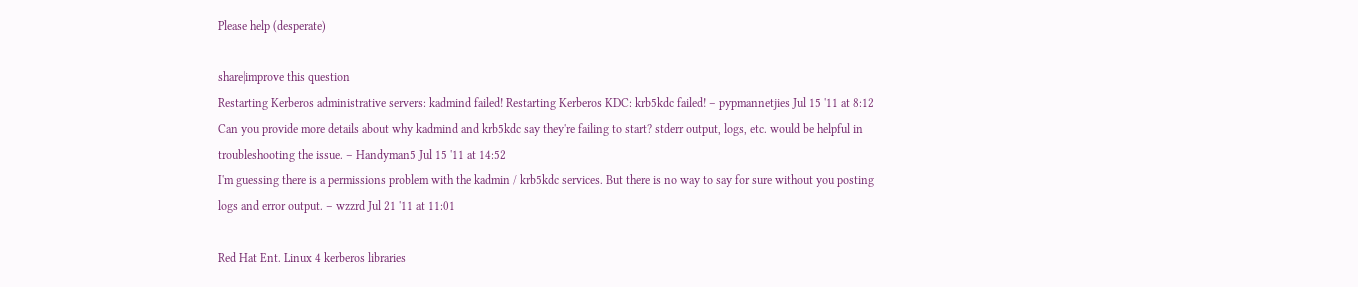Please help (desperate)

share|improve this question
Restarting Kerberos administrative servers: kadmind failed! Restarting Kerberos KDC: krb5kdc failed! – pypmannetjies Jul 15 '11 at 8:12
Can you provide more details about why kadmind and krb5kdc say they're failing to start? stderr output, logs, etc. would be helpful in troubleshooting the issue. – Handyman5 Jul 15 '11 at 14:52
I'm guessing there is a permissions problem with the kadmin / krb5kdc services. But there is no way to say for sure without you posting logs and error output. – wzzrd Jul 21 '11 at 11:01

Red Hat Ent. Linux 4 kerberos libraries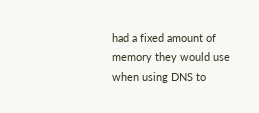had a fixed amount of memory they would use when using DNS to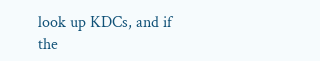look up KDCs, and if the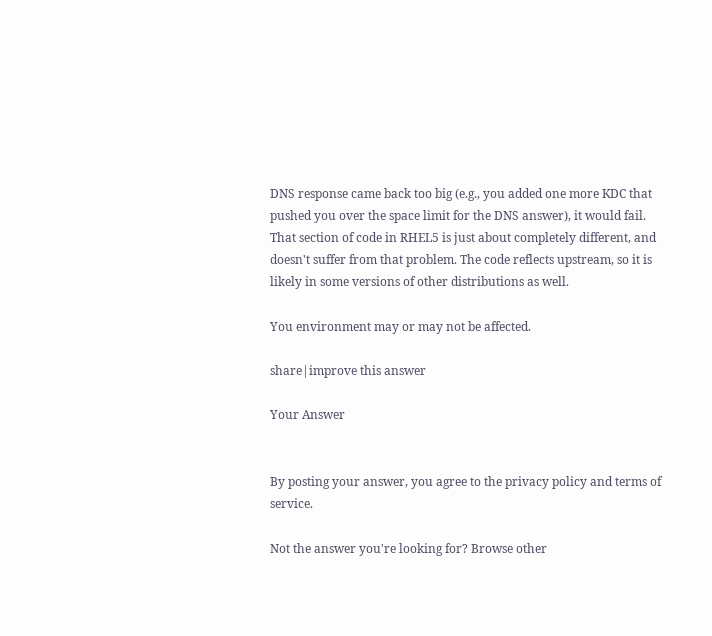DNS response came back too big (e.g., you added one more KDC that pushed you over the space limit for the DNS answer), it would fail. That section of code in RHEL5 is just about completely different, and doesn't suffer from that problem. The code reflects upstream, so it is likely in some versions of other distributions as well.

You environment may or may not be affected.

share|improve this answer

Your Answer


By posting your answer, you agree to the privacy policy and terms of service.

Not the answer you're looking for? Browse other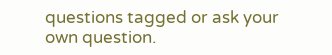questions tagged or ask your own question.